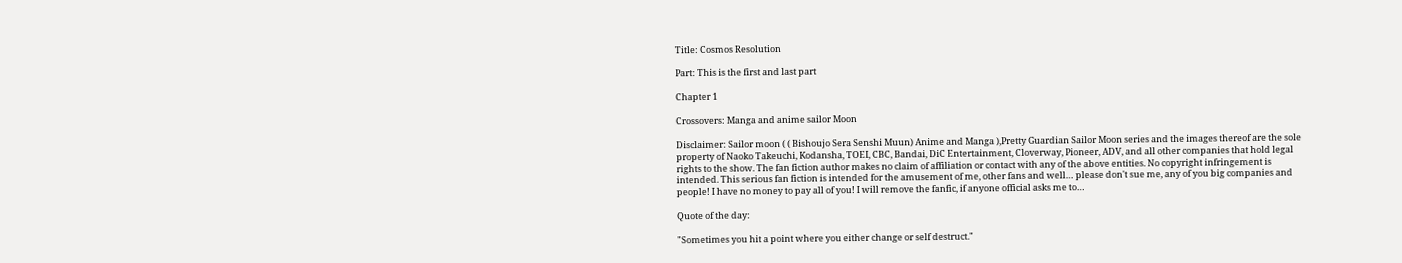Title: Cosmos Resolution

Part: This is the first and last part

Chapter 1

Crossovers: Manga and anime sailor Moon

Disclaimer: Sailor moon ( ( Bishoujo Sera Senshi Muun) Anime and Manga ),Pretty Guardian Sailor Moon series and the images thereof are the sole property of Naoko Takeuchi, Kodansha, TOEI, CBC, Bandai, DiC Entertainment, Cloverway, Pioneer, ADV, and all other companies that hold legal rights to the show. The fan fiction author makes no claim of affiliation or contact with any of the above entities. No copyright infringement is intended. This serious fan fiction is intended for the amusement of me, other fans and well… please don't sue me, any of you big companies and people! I have no money to pay all of you! I will remove the fanfic, if anyone official asks me to…

Quote of the day:

"Sometimes you hit a point where you either change or self destruct."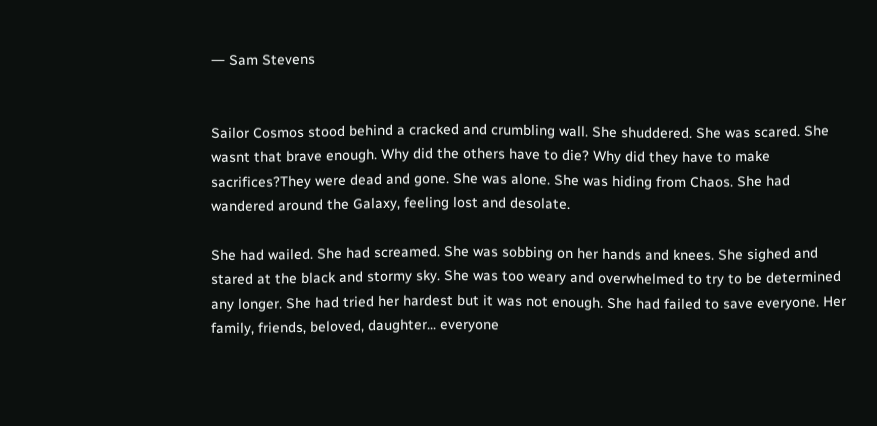― Sam Stevens


Sailor Cosmos stood behind a cracked and crumbling wall. She shuddered. She was scared. She wasnt that brave enough. Why did the others have to die? Why did they have to make sacrifices?They were dead and gone. She was alone. She was hiding from Chaos. She had wandered around the Galaxy, feeling lost and desolate.

She had wailed. She had screamed. She was sobbing on her hands and knees. She sighed and stared at the black and stormy sky. She was too weary and overwhelmed to try to be determined any longer. She had tried her hardest but it was not enough. She had failed to save everyone. Her family, friends, beloved, daughter... everyone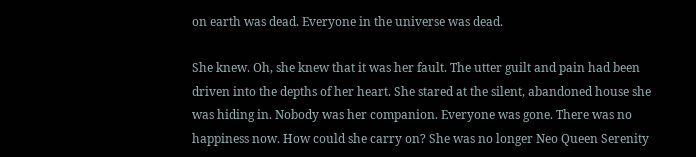on earth was dead. Everyone in the universe was dead.

She knew. Oh, she knew that it was her fault. The utter guilt and pain had been driven into the depths of her heart. She stared at the silent, abandoned house she was hiding in. Nobody was her companion. Everyone was gone. There was no happiness now. How could she carry on? She was no longer Neo Queen Serenity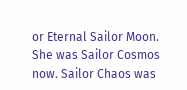or Eternal Sailor Moon. She was Sailor Cosmos now. Sailor Chaos was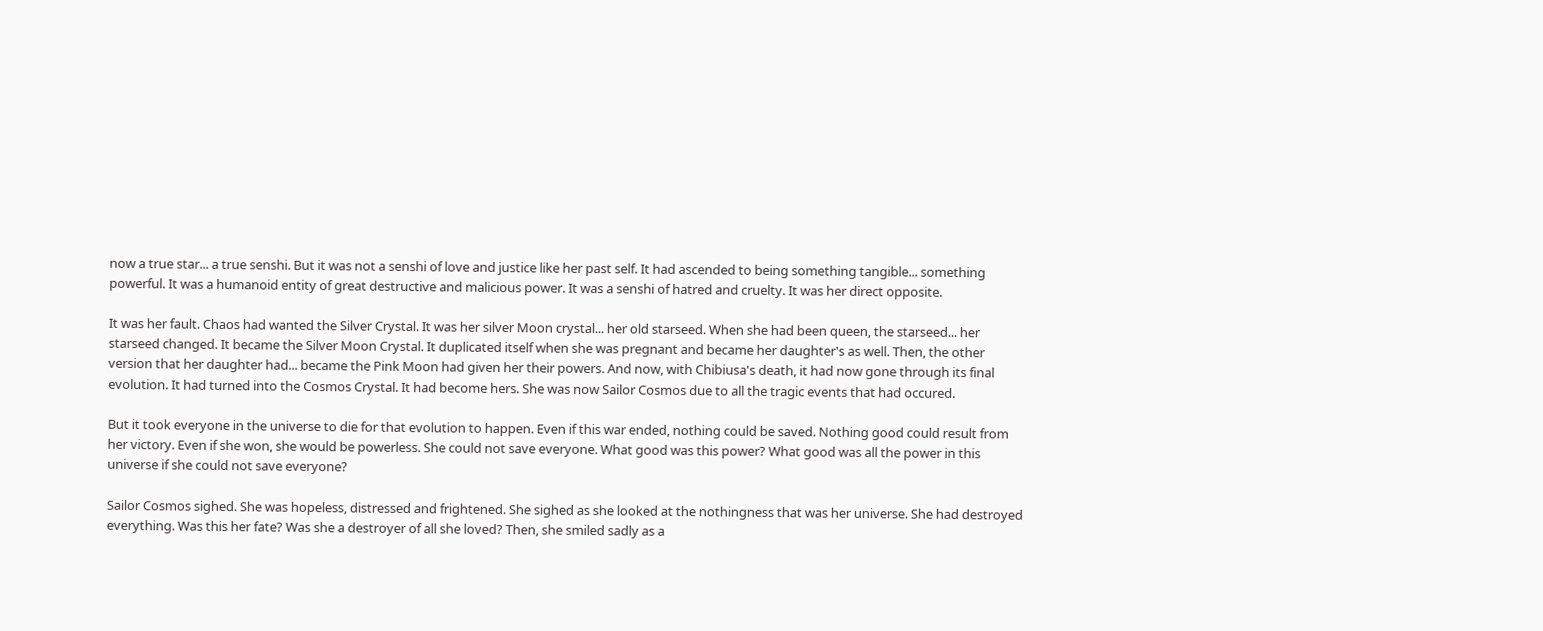now a true star... a true senshi. But it was not a senshi of love and justice like her past self. It had ascended to being something tangible... something powerful. It was a humanoid entity of great destructive and malicious power. It was a senshi of hatred and cruelty. It was her direct opposite.

It was her fault. Chaos had wanted the Silver Crystal. It was her silver Moon crystal... her old starseed. When she had been queen, the starseed... her starseed changed. It became the Silver Moon Crystal. It duplicated itself when she was pregnant and became her daughter's as well. Then, the other version that her daughter had... became the Pink Moon had given her their powers. And now, with Chibiusa's death, it had now gone through its final evolution. It had turned into the Cosmos Crystal. It had become hers. She was now Sailor Cosmos due to all the tragic events that had occured.

But it took everyone in the universe to die for that evolution to happen. Even if this war ended, nothing could be saved. Nothing good could result from her victory. Even if she won, she would be powerless. She could not save everyone. What good was this power? What good was all the power in this universe if she could not save everyone?

Sailor Cosmos sighed. She was hopeless, distressed and frightened. She sighed as she looked at the nothingness that was her universe. She had destroyed everything. Was this her fate? Was she a destroyer of all she loved? Then, she smiled sadly as a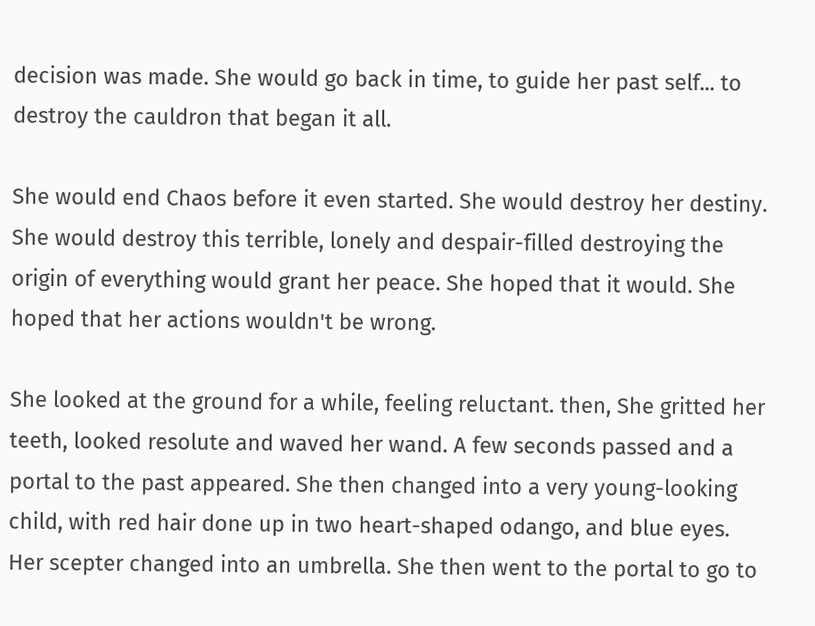decision was made. She would go back in time, to guide her past self... to destroy the cauldron that began it all.

She would end Chaos before it even started. She would destroy her destiny. She would destroy this terrible, lonely and despair-filled destroying the origin of everything would grant her peace. She hoped that it would. She hoped that her actions wouldn't be wrong.

She looked at the ground for a while, feeling reluctant. then, She gritted her teeth, looked resolute and waved her wand. A few seconds passed and a portal to the past appeared. She then changed into a very young-looking child, with red hair done up in two heart-shaped odango, and blue eyes. Her scepter changed into an umbrella. She then went to the portal to go to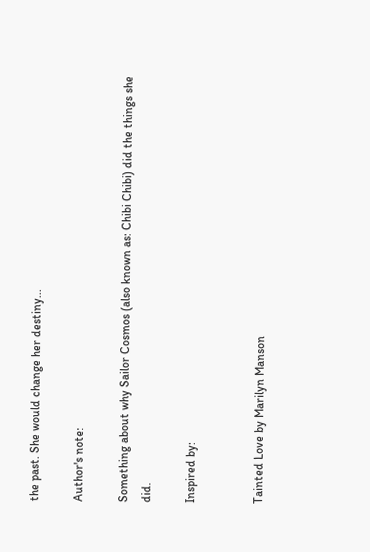the past. She would change her destiny...

Author's note:

Something about why Sailor Cosmos (also known as: Chibi Chibi) did the things she did.

Inspired by:


Tainted Love by Marilyn Manson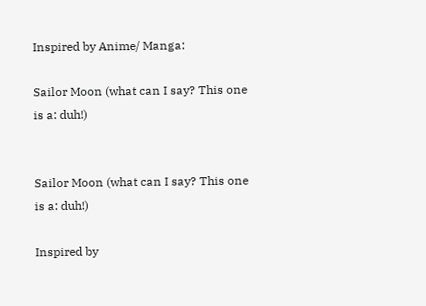Inspired by Anime/ Manga:

Sailor Moon (what can I say? This one is a: duh!)


Sailor Moon (what can I say? This one is a: duh!)

Inspired by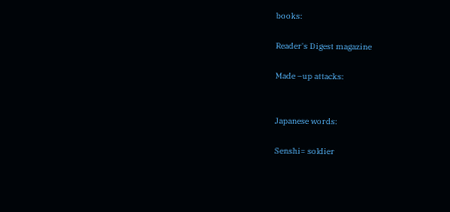books:

Reader's Digest magazine

Made –up attacks:


Japanese words:

Senshi= soldier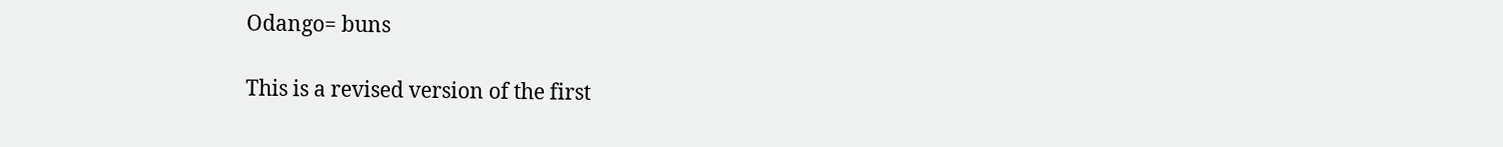Odango= buns

This is a revised version of the first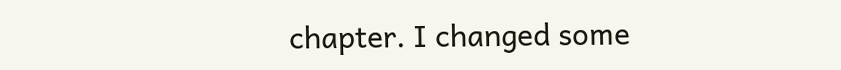chapter. I changed some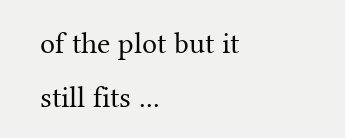of the plot but it still fits ...